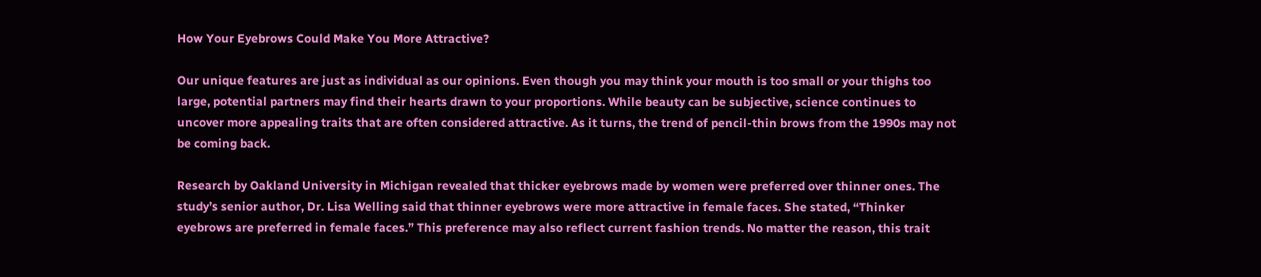How Your Eyebrows Could Make You More Attractive?

Our unique features are just as individual as our opinions. Even though you may think your mouth is too small or your thighs too large, potential partners may find their hearts drawn to your proportions. While beauty can be subjective, science continues to uncover more appealing traits that are often considered attractive. As it turns, the trend of pencil-thin brows from the 1990s may not be coming back.

Research by Oakland University in Michigan revealed that thicker eyebrows made by women were preferred over thinner ones. The study’s senior author, Dr. Lisa Welling said that thinner eyebrows were more attractive in female faces. She stated, “Thinker eyebrows are preferred in female faces.” This preference may also reflect current fashion trends. No matter the reason, this trait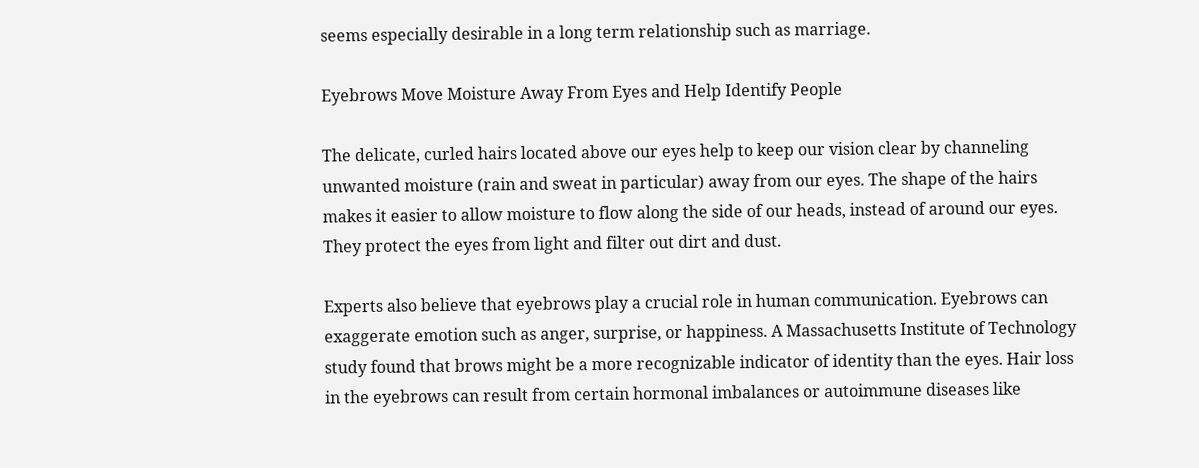seems especially desirable in a long term relationship such as marriage.

Eyebrows Move Moisture Away From Eyes and Help Identify People

The delicate, curled hairs located above our eyes help to keep our vision clear by channeling unwanted moisture (rain and sweat in particular) away from our eyes. The shape of the hairs makes it easier to allow moisture to flow along the side of our heads, instead of around our eyes. They protect the eyes from light and filter out dirt and dust.

Experts also believe that eyebrows play a crucial role in human communication. Eyebrows can exaggerate emotion such as anger, surprise, or happiness. A Massachusetts Institute of Technology study found that brows might be a more recognizable indicator of identity than the eyes. Hair loss in the eyebrows can result from certain hormonal imbalances or autoimmune diseases like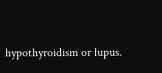hypothyroidism or lupus.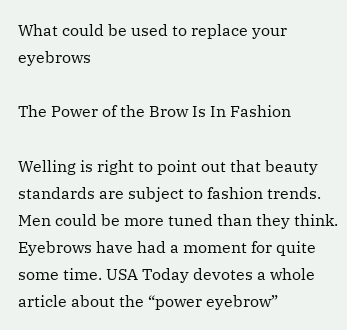What could be used to replace your eyebrows

The Power of the Brow Is In Fashion

Welling is right to point out that beauty standards are subject to fashion trends. Men could be more tuned than they think. Eyebrows have had a moment for quite some time. USA Today devotes a whole article about the “power eyebrow”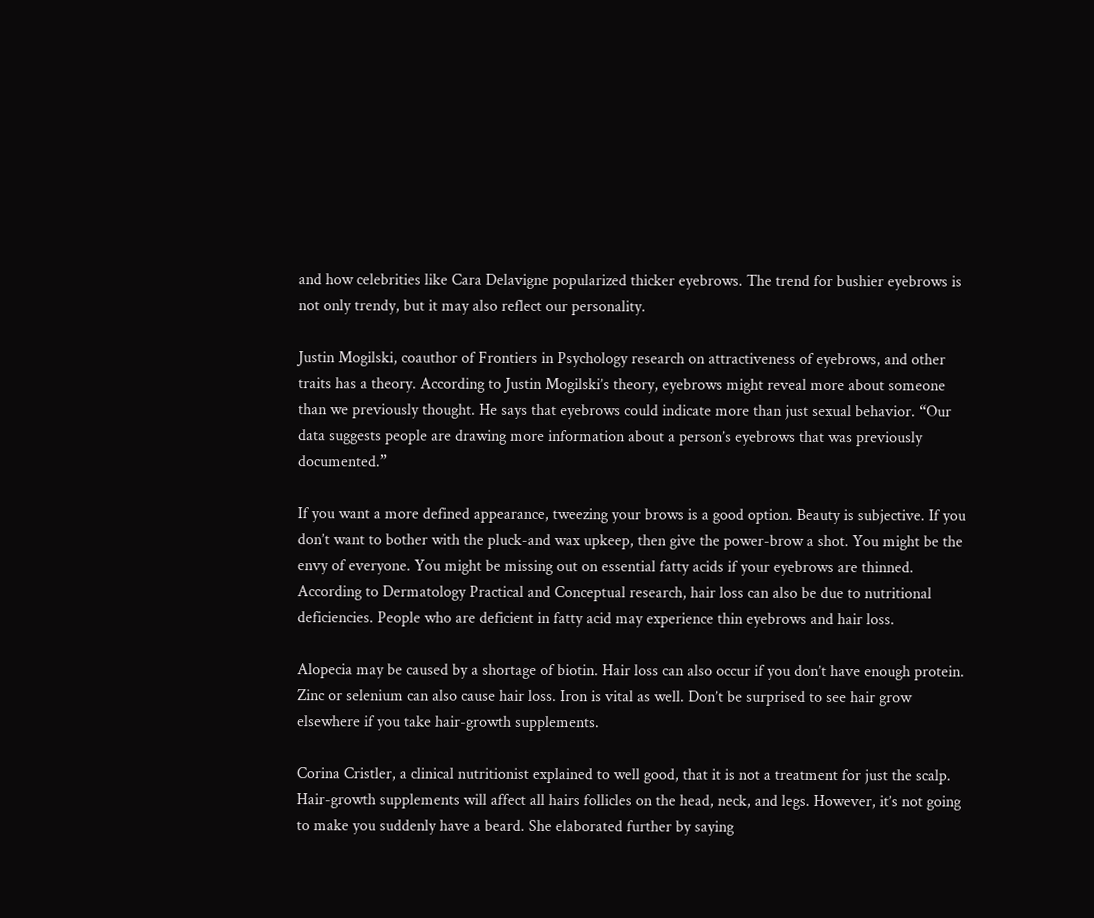and how celebrities like Cara Delavigne popularized thicker eyebrows. The trend for bushier eyebrows is not only trendy, but it may also reflect our personality.

Justin Mogilski, coauthor of Frontiers in Psychology research on attractiveness of eyebrows, and other traits has a theory. According to Justin Mogilski’s theory, eyebrows might reveal more about someone than we previously thought. He says that eyebrows could indicate more than just sexual behavior. “Our data suggests people are drawing more information about a person’s eyebrows that was previously documented.”

If you want a more defined appearance, tweezing your brows is a good option. Beauty is subjective. If you don’t want to bother with the pluck-and wax upkeep, then give the power-brow a shot. You might be the envy of everyone. You might be missing out on essential fatty acids if your eyebrows are thinned. According to Dermatology Practical and Conceptual research, hair loss can also be due to nutritional deficiencies. People who are deficient in fatty acid may experience thin eyebrows and hair loss.

Alopecia may be caused by a shortage of biotin. Hair loss can also occur if you don’t have enough protein. Zinc or selenium can also cause hair loss. Iron is vital as well. Don’t be surprised to see hair grow elsewhere if you take hair-growth supplements.

Corina Cristler, a clinical nutritionist explained to well good, that it is not a treatment for just the scalp. Hair-growth supplements will affect all hairs follicles on the head, neck, and legs. However, it’s not going to make you suddenly have a beard. She elaborated further by saying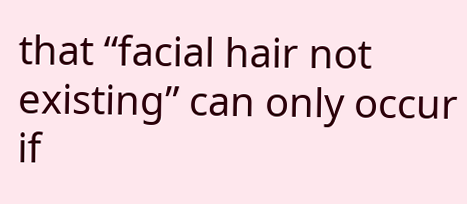that “facial hair not existing” can only occur if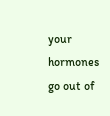your hormones go out of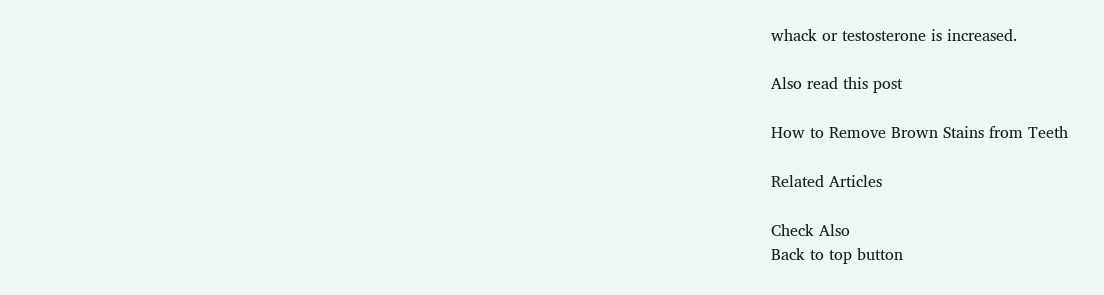whack or testosterone is increased.

Also read this post

How to Remove Brown Stains from Teeth

Related Articles

Check Also
Back to top button